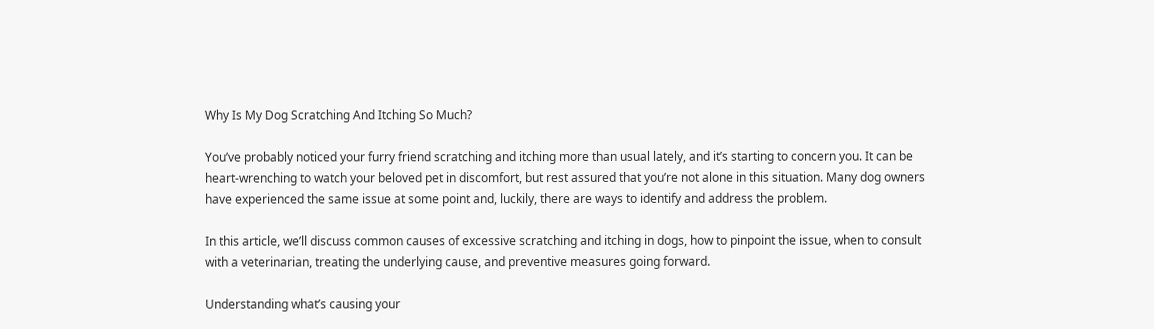Why Is My Dog Scratching And Itching So Much?

You’ve probably noticed your furry friend scratching and itching more than usual lately, and it’s starting to concern you. It can be heart-wrenching to watch your beloved pet in discomfort, but rest assured that you’re not alone in this situation. Many dog owners have experienced the same issue at some point and, luckily, there are ways to identify and address the problem.

In this article, we’ll discuss common causes of excessive scratching and itching in dogs, how to pinpoint the issue, when to consult with a veterinarian, treating the underlying cause, and preventive measures going forward.

Understanding what’s causing your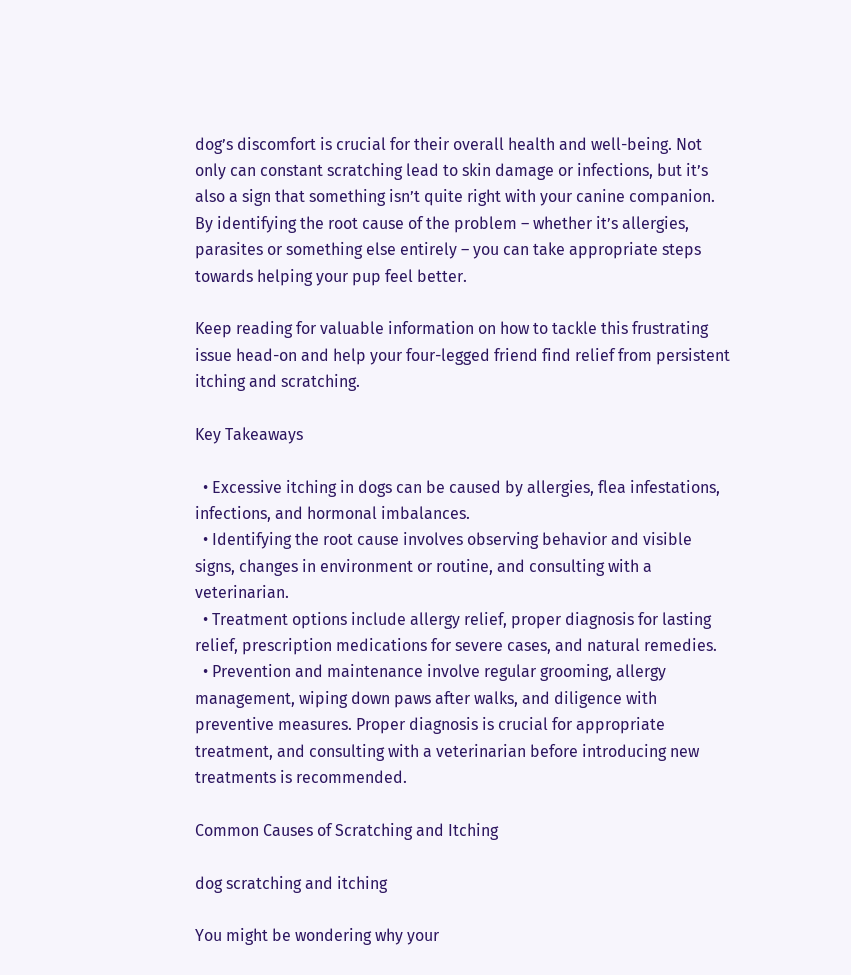dog’s discomfort is crucial for their overall health and well-being. Not only can constant scratching lead to skin damage or infections, but it’s also a sign that something isn’t quite right with your canine companion. By identifying the root cause of the problem – whether it’s allergies, parasites or something else entirely – you can take appropriate steps towards helping your pup feel better.

Keep reading for valuable information on how to tackle this frustrating issue head-on and help your four-legged friend find relief from persistent itching and scratching.

Key Takeaways

  • Excessive itching in dogs can be caused by allergies, flea infestations, infections, and hormonal imbalances.
  • Identifying the root cause involves observing behavior and visible signs, changes in environment or routine, and consulting with a veterinarian.
  • Treatment options include allergy relief, proper diagnosis for lasting relief, prescription medications for severe cases, and natural remedies.
  • Prevention and maintenance involve regular grooming, allergy management, wiping down paws after walks, and diligence with preventive measures. Proper diagnosis is crucial for appropriate treatment, and consulting with a veterinarian before introducing new treatments is recommended.

Common Causes of Scratching and Itching

dog scratching and itching

You might be wondering why your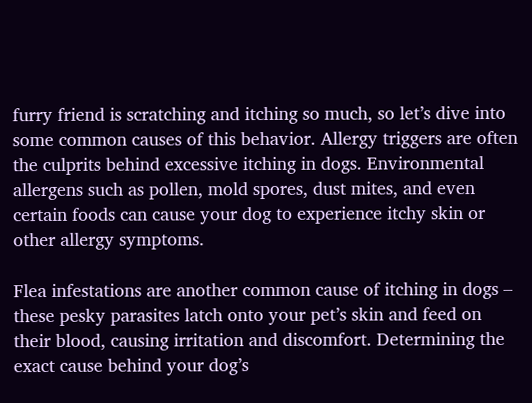furry friend is scratching and itching so much, so let’s dive into some common causes of this behavior. Allergy triggers are often the culprits behind excessive itching in dogs. Environmental allergens such as pollen, mold spores, dust mites, and even certain foods can cause your dog to experience itchy skin or other allergy symptoms.

Flea infestations are another common cause of itching in dogs – these pesky parasites latch onto your pet’s skin and feed on their blood, causing irritation and discomfort. Determining the exact cause behind your dog’s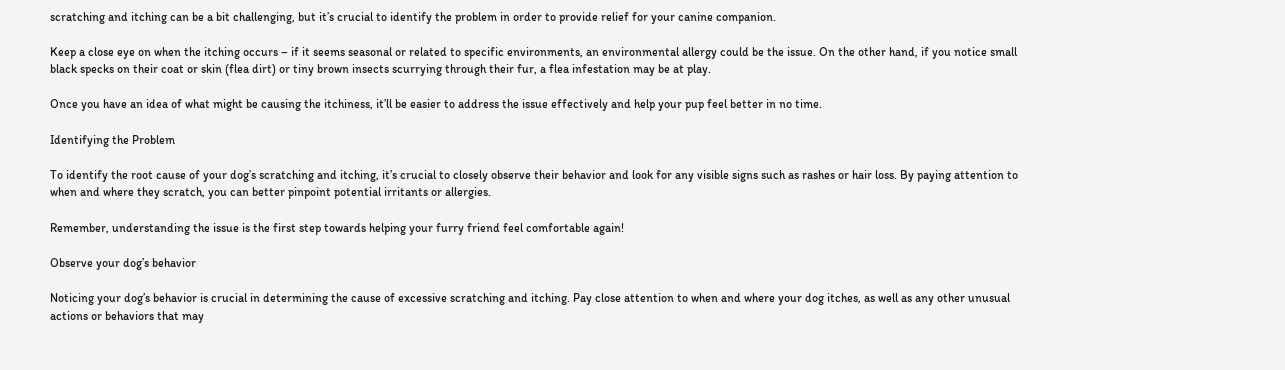scratching and itching can be a bit challenging, but it’s crucial to identify the problem in order to provide relief for your canine companion.

Keep a close eye on when the itching occurs – if it seems seasonal or related to specific environments, an environmental allergy could be the issue. On the other hand, if you notice small black specks on their coat or skin (flea dirt) or tiny brown insects scurrying through their fur, a flea infestation may be at play.

Once you have an idea of what might be causing the itchiness, it’ll be easier to address the issue effectively and help your pup feel better in no time.

Identifying the Problem

To identify the root cause of your dog’s scratching and itching, it’s crucial to closely observe their behavior and look for any visible signs such as rashes or hair loss. By paying attention to when and where they scratch, you can better pinpoint potential irritants or allergies.

Remember, understanding the issue is the first step towards helping your furry friend feel comfortable again!

Observe your dog’s behavior

Noticing your dog’s behavior is crucial in determining the cause of excessive scratching and itching. Pay close attention to when and where your dog itches, as well as any other unusual actions or behaviors that may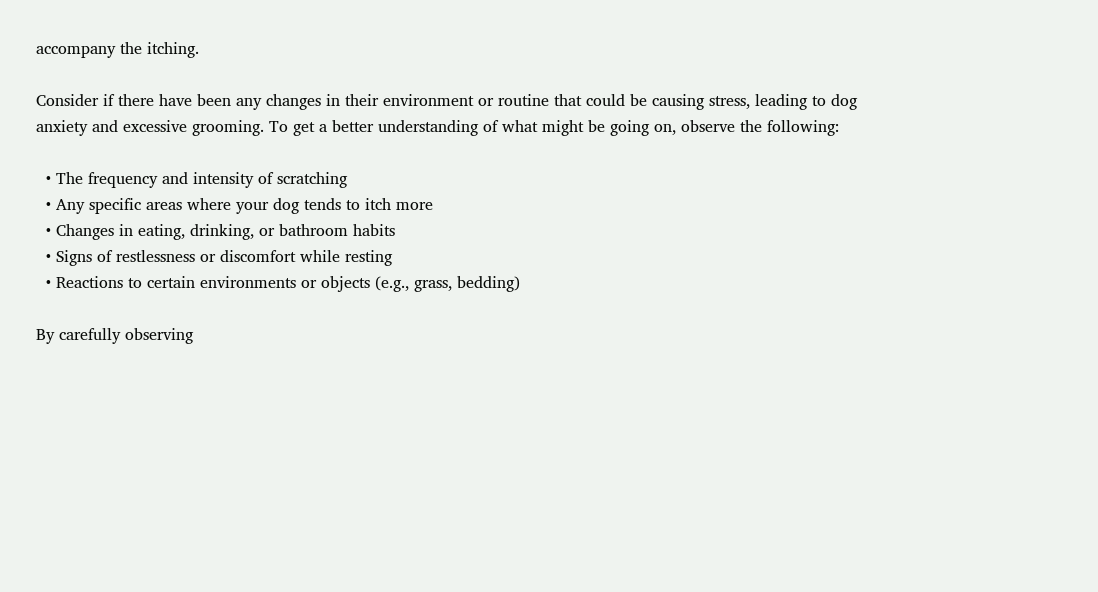accompany the itching.

Consider if there have been any changes in their environment or routine that could be causing stress, leading to dog anxiety and excessive grooming. To get a better understanding of what might be going on, observe the following:

  • The frequency and intensity of scratching
  • Any specific areas where your dog tends to itch more
  • Changes in eating, drinking, or bathroom habits
  • Signs of restlessness or discomfort while resting
  • Reactions to certain environments or objects (e.g., grass, bedding)

By carefully observing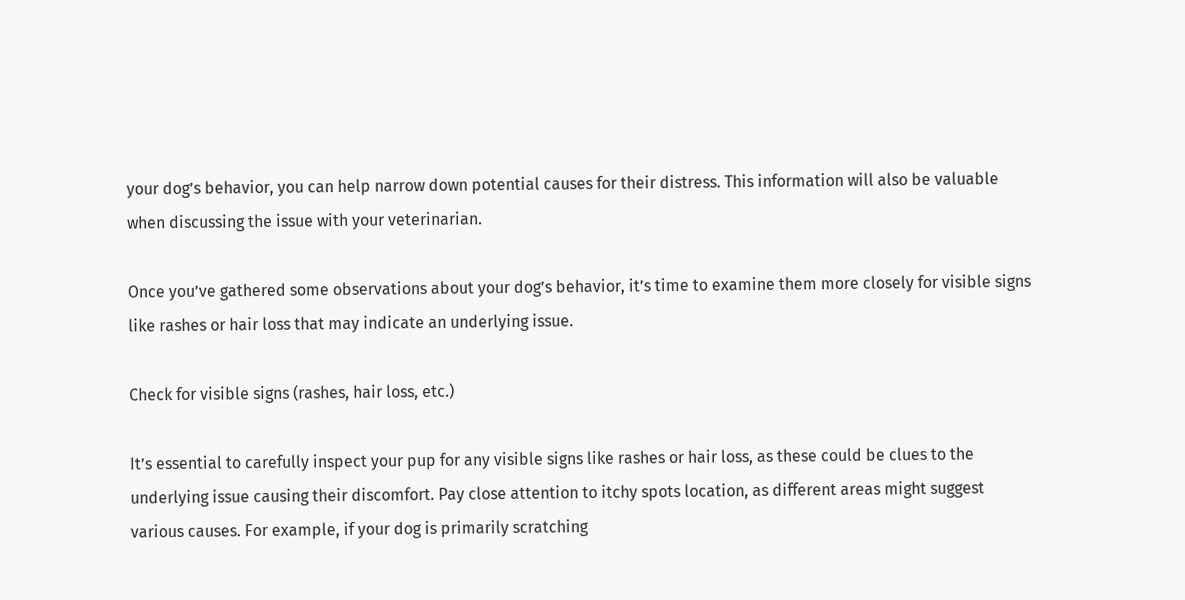your dog’s behavior, you can help narrow down potential causes for their distress. This information will also be valuable when discussing the issue with your veterinarian.

Once you’ve gathered some observations about your dog’s behavior, it’s time to examine them more closely for visible signs like rashes or hair loss that may indicate an underlying issue.

Check for visible signs (rashes, hair loss, etc.)

It’s essential to carefully inspect your pup for any visible signs like rashes or hair loss, as these could be clues to the underlying issue causing their discomfort. Pay close attention to itchy spots location, as different areas might suggest various causes. For example, if your dog is primarily scratching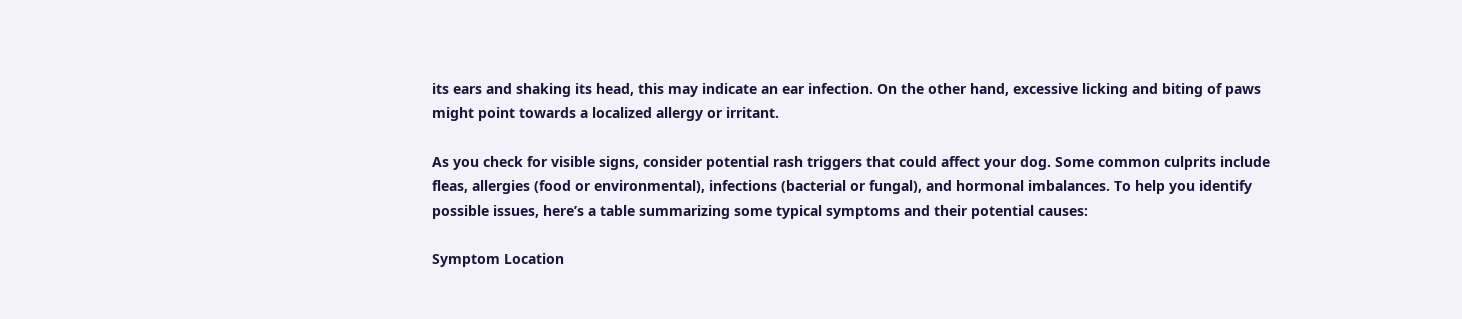its ears and shaking its head, this may indicate an ear infection. On the other hand, excessive licking and biting of paws might point towards a localized allergy or irritant.

As you check for visible signs, consider potential rash triggers that could affect your dog. Some common culprits include fleas, allergies (food or environmental), infections (bacterial or fungal), and hormonal imbalances. To help you identify possible issues, here’s a table summarizing some typical symptoms and their potential causes:

Symptom Location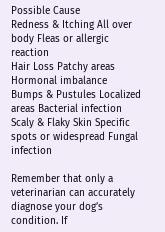Possible Cause
Redness & Itching All over body Fleas or allergic reaction
Hair Loss Patchy areas Hormonal imbalance
Bumps & Pustules Localized areas Bacterial infection
Scaly & Flaky Skin Specific spots or widespread Fungal infection

Remember that only a veterinarian can accurately diagnose your dog’s condition. If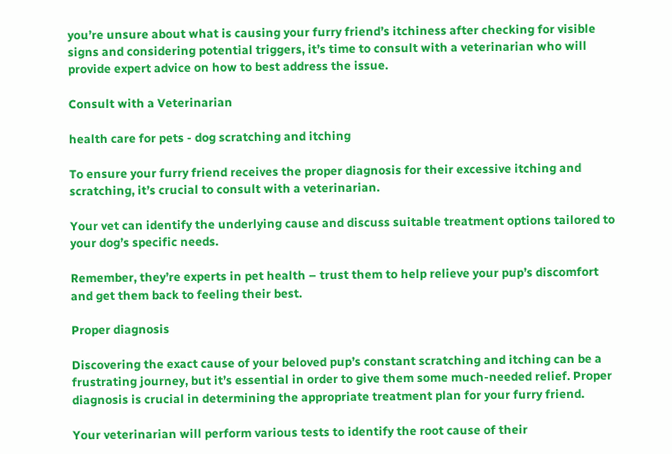you’re unsure about what is causing your furry friend’s itchiness after checking for visible signs and considering potential triggers, it’s time to consult with a veterinarian who will provide expert advice on how to best address the issue.

Consult with a Veterinarian

health care for pets - dog scratching and itching

To ensure your furry friend receives the proper diagnosis for their excessive itching and scratching, it’s crucial to consult with a veterinarian.

Your vet can identify the underlying cause and discuss suitable treatment options tailored to your dog’s specific needs.

Remember, they’re experts in pet health – trust them to help relieve your pup’s discomfort and get them back to feeling their best.

Proper diagnosis

Discovering the exact cause of your beloved pup’s constant scratching and itching can be a frustrating journey, but it’s essential in order to give them some much-needed relief. Proper diagnosis is crucial in determining the appropriate treatment plan for your furry friend.

Your veterinarian will perform various tests to identify the root cause of their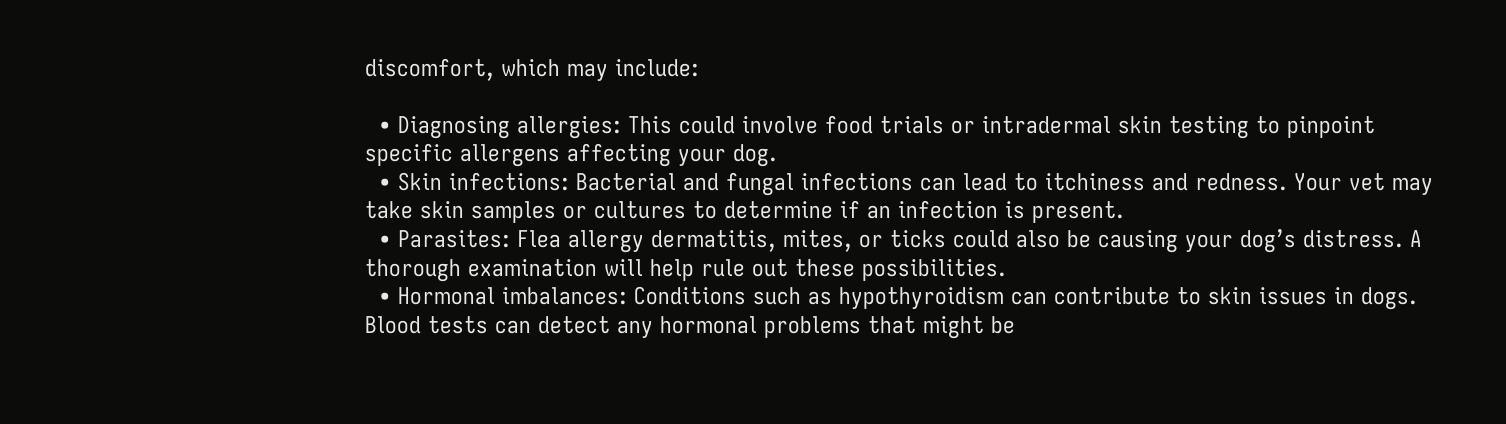discomfort, which may include:

  • Diagnosing allergies: This could involve food trials or intradermal skin testing to pinpoint specific allergens affecting your dog.
  • Skin infections: Bacterial and fungal infections can lead to itchiness and redness. Your vet may take skin samples or cultures to determine if an infection is present.
  • Parasites: Flea allergy dermatitis, mites, or ticks could also be causing your dog’s distress. A thorough examination will help rule out these possibilities.
  • Hormonal imbalances: Conditions such as hypothyroidism can contribute to skin issues in dogs. Blood tests can detect any hormonal problems that might be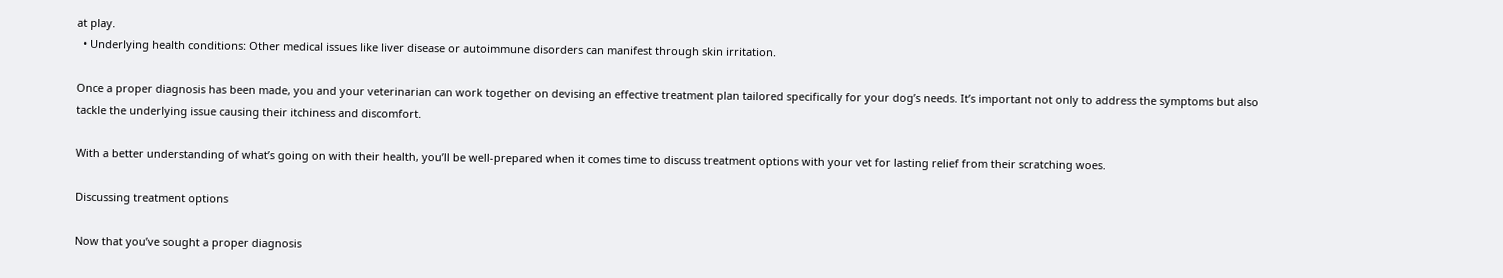at play.
  • Underlying health conditions: Other medical issues like liver disease or autoimmune disorders can manifest through skin irritation.

Once a proper diagnosis has been made, you and your veterinarian can work together on devising an effective treatment plan tailored specifically for your dog’s needs. It’s important not only to address the symptoms but also tackle the underlying issue causing their itchiness and discomfort.

With a better understanding of what’s going on with their health, you’ll be well-prepared when it comes time to discuss treatment options with your vet for lasting relief from their scratching woes.

Discussing treatment options

Now that you’ve sought a proper diagnosis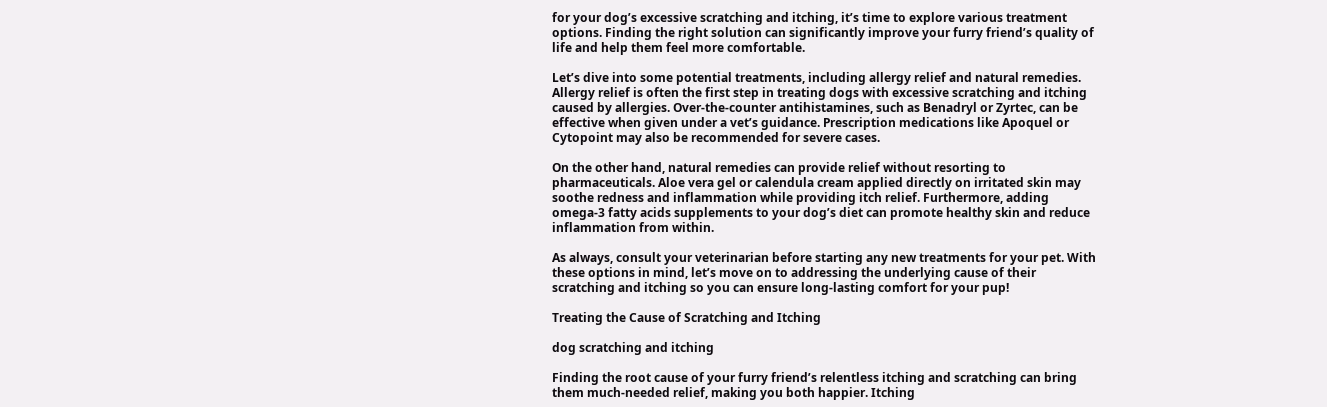for your dog’s excessive scratching and itching, it’s time to explore various treatment options. Finding the right solution can significantly improve your furry friend’s quality of life and help them feel more comfortable.

Let’s dive into some potential treatments, including allergy relief and natural remedies. Allergy relief is often the first step in treating dogs with excessive scratching and itching caused by allergies. Over-the-counter antihistamines, such as Benadryl or Zyrtec, can be effective when given under a vet’s guidance. Prescription medications like Apoquel or Cytopoint may also be recommended for severe cases.

On the other hand, natural remedies can provide relief without resorting to pharmaceuticals. Aloe vera gel or calendula cream applied directly on irritated skin may soothe redness and inflammation while providing itch relief. Furthermore, adding omega-3 fatty acids supplements to your dog’s diet can promote healthy skin and reduce inflammation from within.

As always, consult your veterinarian before starting any new treatments for your pet. With these options in mind, let’s move on to addressing the underlying cause of their scratching and itching so you can ensure long-lasting comfort for your pup!

Treating the Cause of Scratching and Itching

dog scratching and itching

Finding the root cause of your furry friend’s relentless itching and scratching can bring them much-needed relief, making you both happier. Itching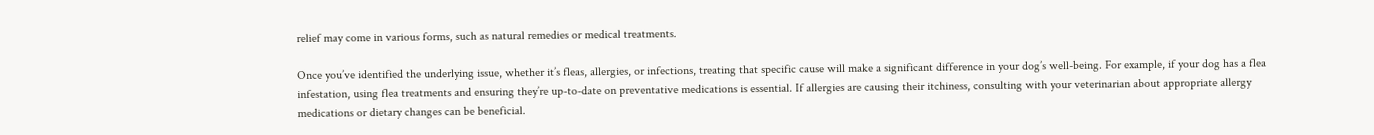relief may come in various forms, such as natural remedies or medical treatments.

Once you’ve identified the underlying issue, whether it’s fleas, allergies, or infections, treating that specific cause will make a significant difference in your dog’s well-being. For example, if your dog has a flea infestation, using flea treatments and ensuring they’re up-to-date on preventative medications is essential. If allergies are causing their itchiness, consulting with your veterinarian about appropriate allergy medications or dietary changes can be beneficial.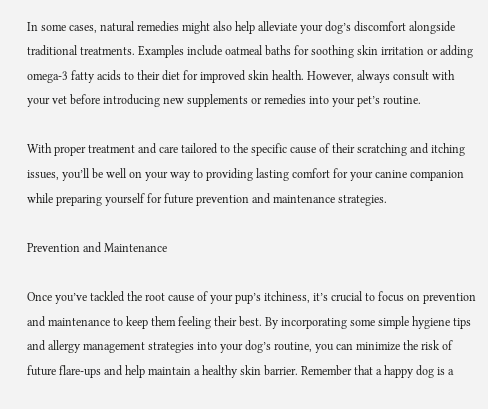In some cases, natural remedies might also help alleviate your dog’s discomfort alongside traditional treatments. Examples include oatmeal baths for soothing skin irritation or adding omega-3 fatty acids to their diet for improved skin health. However, always consult with your vet before introducing new supplements or remedies into your pet’s routine.

With proper treatment and care tailored to the specific cause of their scratching and itching issues, you’ll be well on your way to providing lasting comfort for your canine companion while preparing yourself for future prevention and maintenance strategies.

Prevention and Maintenance

Once you’ve tackled the root cause of your pup’s itchiness, it’s crucial to focus on prevention and maintenance to keep them feeling their best. By incorporating some simple hygiene tips and allergy management strategies into your dog’s routine, you can minimize the risk of future flare-ups and help maintain a healthy skin barrier. Remember that a happy dog is a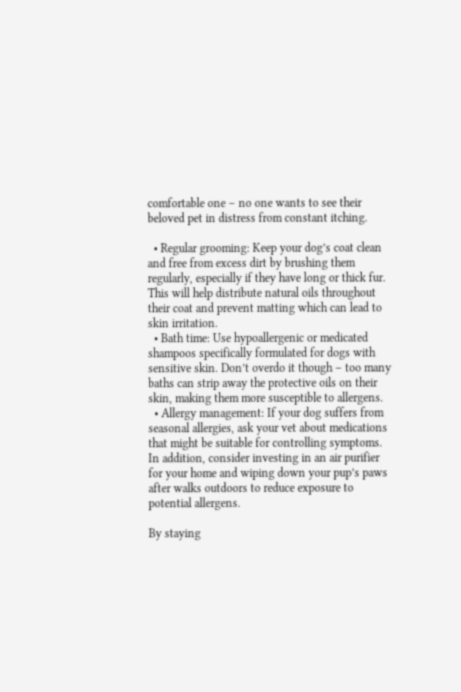comfortable one – no one wants to see their beloved pet in distress from constant itching.

  • Regular grooming: Keep your dog’s coat clean and free from excess dirt by brushing them regularly, especially if they have long or thick fur. This will help distribute natural oils throughout their coat and prevent matting which can lead to skin irritation.
  • Bath time: Use hypoallergenic or medicated shampoos specifically formulated for dogs with sensitive skin. Don’t overdo it though – too many baths can strip away the protective oils on their skin, making them more susceptible to allergens.
  • Allergy management: If your dog suffers from seasonal allergies, ask your vet about medications that might be suitable for controlling symptoms. In addition, consider investing in an air purifier for your home and wiping down your pup’s paws after walks outdoors to reduce exposure to potential allergens.

By staying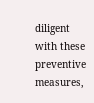diligent with these preventive measures,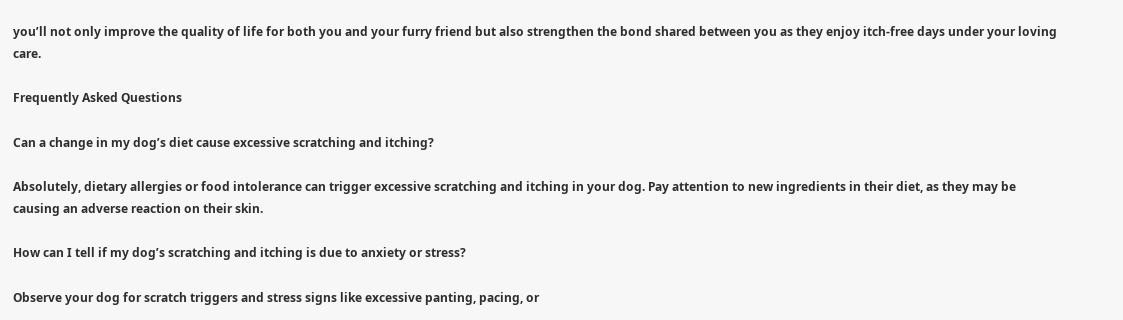you’ll not only improve the quality of life for both you and your furry friend but also strengthen the bond shared between you as they enjoy itch-free days under your loving care.

Frequently Asked Questions

Can a change in my dog’s diet cause excessive scratching and itching?

Absolutely, dietary allergies or food intolerance can trigger excessive scratching and itching in your dog. Pay attention to new ingredients in their diet, as they may be causing an adverse reaction on their skin.

How can I tell if my dog’s scratching and itching is due to anxiety or stress?

Observe your dog for scratch triggers and stress signs like excessive panting, pacing, or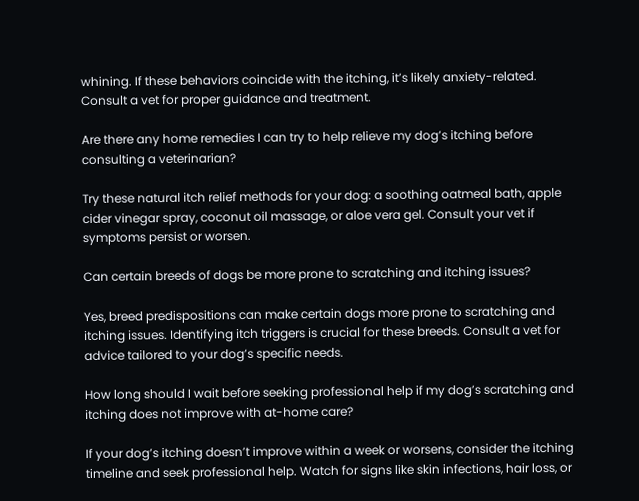whining. If these behaviors coincide with the itching, it’s likely anxiety-related. Consult a vet for proper guidance and treatment.

Are there any home remedies I can try to help relieve my dog’s itching before consulting a veterinarian?

Try these natural itch relief methods for your dog: a soothing oatmeal bath, apple cider vinegar spray, coconut oil massage, or aloe vera gel. Consult your vet if symptoms persist or worsen.

Can certain breeds of dogs be more prone to scratching and itching issues?

Yes, breed predispositions can make certain dogs more prone to scratching and itching issues. Identifying itch triggers is crucial for these breeds. Consult a vet for advice tailored to your dog’s specific needs.

How long should I wait before seeking professional help if my dog’s scratching and itching does not improve with at-home care?

If your dog’s itching doesn’t improve within a week or worsens, consider the itching timeline and seek professional help. Watch for signs like skin infections, hair loss, or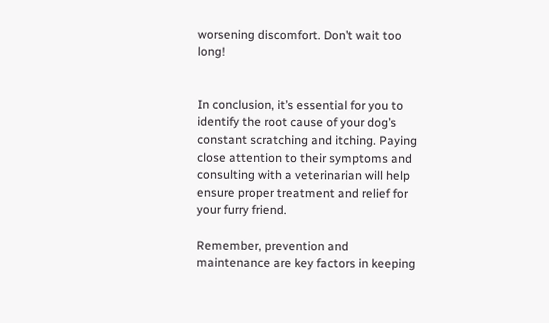worsening discomfort. Don’t wait too long!


In conclusion, it’s essential for you to identify the root cause of your dog’s constant scratching and itching. Paying close attention to their symptoms and consulting with a veterinarian will help ensure proper treatment and relief for your furry friend.

Remember, prevention and maintenance are key factors in keeping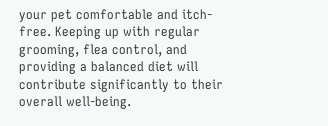your pet comfortable and itch-free. Keeping up with regular grooming, flea control, and providing a balanced diet will contribute significantly to their overall well-being.